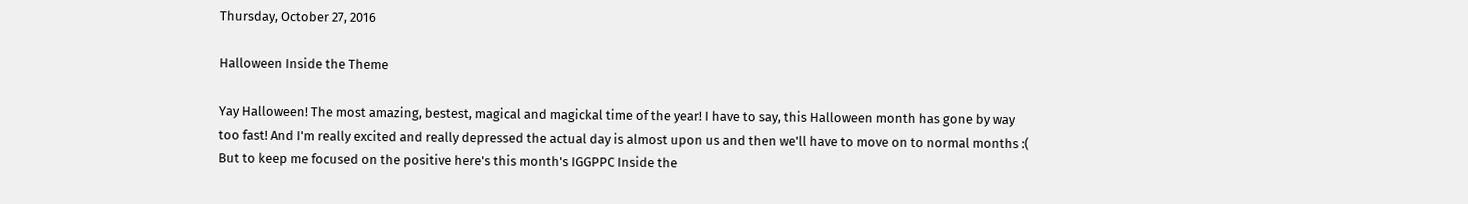Thursday, October 27, 2016

Halloween Inside the Theme

Yay Halloween! The most amazing, bestest, magical and magickal time of the year! I have to say, this Halloween month has gone by way too fast! And I'm really excited and really depressed the actual day is almost upon us and then we'll have to move on to normal months :( But to keep me focused on the positive here's this month's IGGPPC Inside the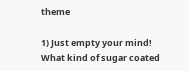theme

1) Just empty your mind! What kind of sugar coated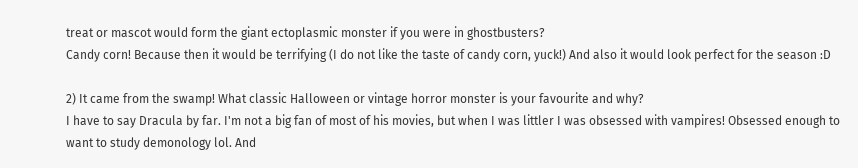treat or mascot would form the giant ectoplasmic monster if you were in ghostbusters?
Candy corn! Because then it would be terrifying (I do not like the taste of candy corn, yuck!) And also it would look perfect for the season :D

2) It came from the swamp! What classic Halloween or vintage horror monster is your favourite and why?
I have to say Dracula by far. I'm not a big fan of most of his movies, but when I was littler I was obsessed with vampires! Obsessed enough to want to study demonology lol. And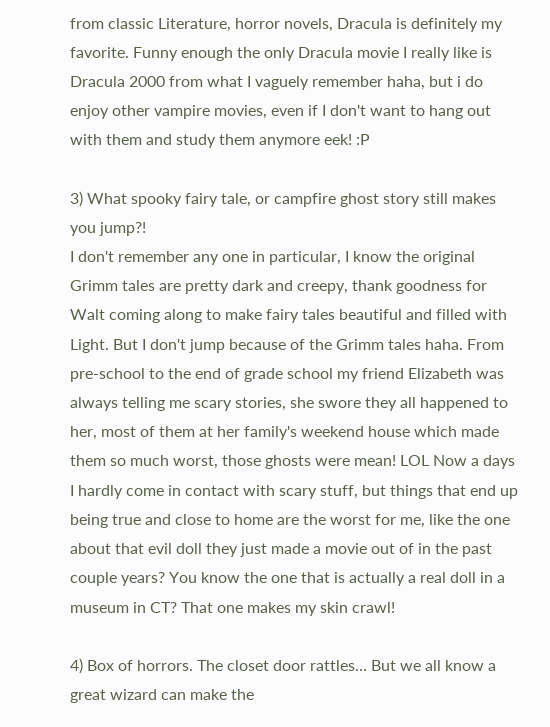from classic Literature, horror novels, Dracula is definitely my favorite. Funny enough the only Dracula movie I really like is Dracula 2000 from what I vaguely remember haha, but i do enjoy other vampire movies, even if I don't want to hang out with them and study them anymore eek! :P

3) What spooky fairy tale, or campfire ghost story still makes you jump?!
I don't remember any one in particular, I know the original Grimm tales are pretty dark and creepy, thank goodness for Walt coming along to make fairy tales beautiful and filled with Light. But I don't jump because of the Grimm tales haha. From pre-school to the end of grade school my friend Elizabeth was always telling me scary stories, she swore they all happened to her, most of them at her family's weekend house which made them so much worst, those ghosts were mean! LOL Now a days I hardly come in contact with scary stuff, but things that end up being true and close to home are the worst for me, like the one about that evil doll they just made a movie out of in the past couple years? You know the one that is actually a real doll in a museum in CT? That one makes my skin crawl!

4) Box of horrors. The closet door rattles… But we all know a great wizard can make the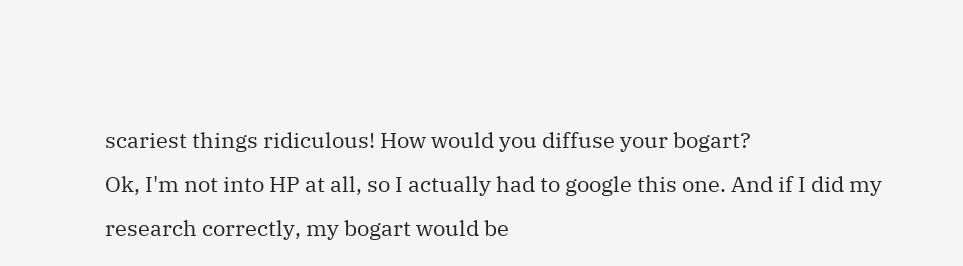scariest things ridiculous! How would you diffuse your bogart?
Ok, I'm not into HP at all, so I actually had to google this one. And if I did my research correctly, my bogart would be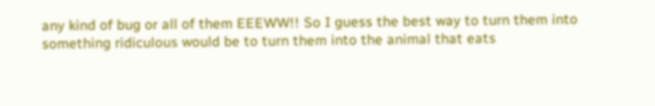any kind of bug or all of them EEEWW!! So I guess the best way to turn them into something ridiculous would be to turn them into the animal that eats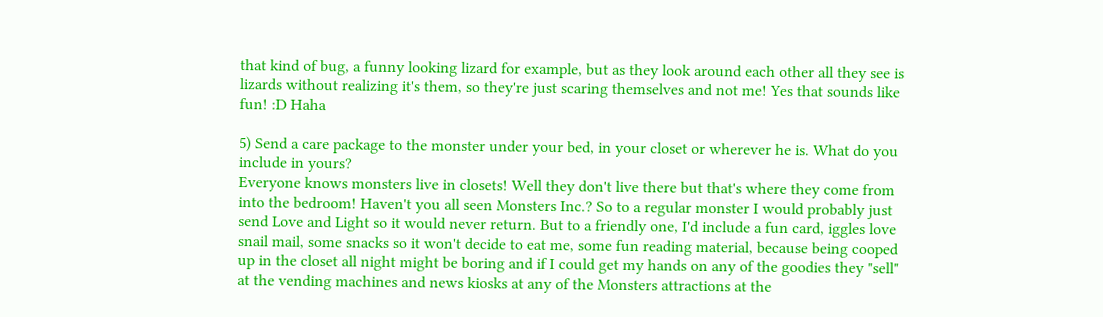that kind of bug, a funny looking lizard for example, but as they look around each other all they see is lizards without realizing it's them, so they're just scaring themselves and not me! Yes that sounds like fun! :D Haha

5) Send a care package to the monster under your bed, in your closet or wherever he is. What do you include in yours?
Everyone knows monsters live in closets! Well they don't live there but that's where they come from into the bedroom! Haven't you all seen Monsters Inc.? So to a regular monster I would probably just send Love and Light so it would never return. But to a friendly one, I'd include a fun card, iggles love snail mail, some snacks so it won't decide to eat me, some fun reading material, because being cooped up in the closet all night might be boring and if I could get my hands on any of the goodies they "sell" at the vending machines and news kiosks at any of the Monsters attractions at the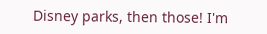Disney parks, then those! I'm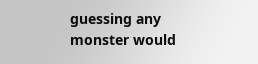guessing any monster would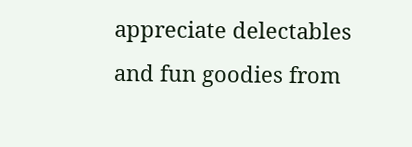appreciate delectables and fun goodies from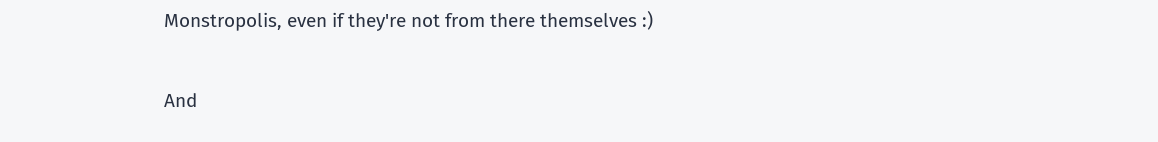Monstropolis, even if they're not from there themselves :)

And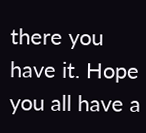there you have it. Hope you all have a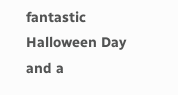fantastic Halloween Day and a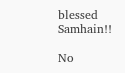blessed Samhain!!

No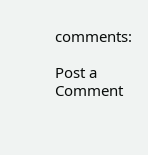comments:

Post a Comment